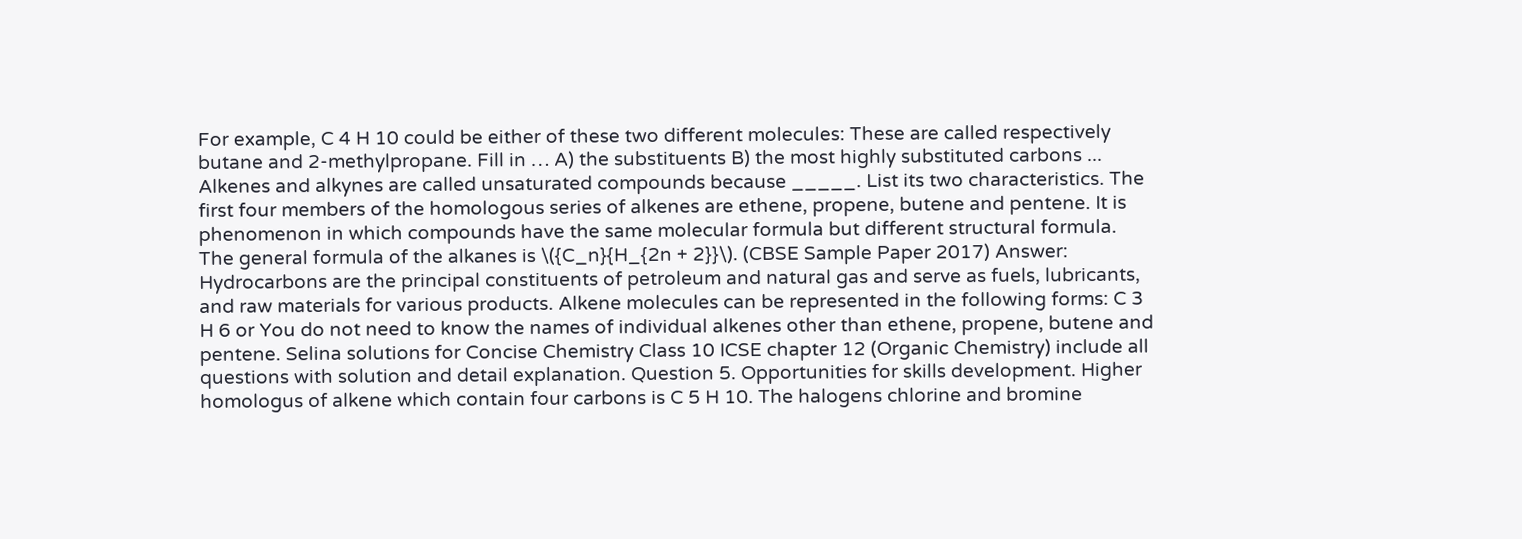For example, C 4 H 10 could be either of these two different molecules: These are called respectively butane and 2-methylpropane. Fill in … A) the substituents B) the most highly substituted carbons ... Alkenes and alkynes are called unsaturated compounds because _____. List its two characteristics. The first four members of the homologous series of alkenes are ethene, propene, butene and pentene. It is phenomenon in which compounds have the same molecular formula but different structural formula. The general formula of the alkanes is \({C_n}{H_{2n + 2}}\). (CBSE Sample Paper 2017) Answer: Hydrocarbons are the principal constituents of petroleum and natural gas and serve as fuels, lubricants, and raw materials for various products. Alkene molecules can be represented in the following forms: C 3 H 6 or You do not need to know the names of individual alkenes other than ethene, propene, butene and pentene. Selina solutions for Concise Chemistry Class 10 ICSE chapter 12 (Organic Chemistry) include all questions with solution and detail explanation. Question 5. Opportunities for skills development. Higher homologus of alkene which contain four carbons is C 5 H 10. The halogens chlorine and bromine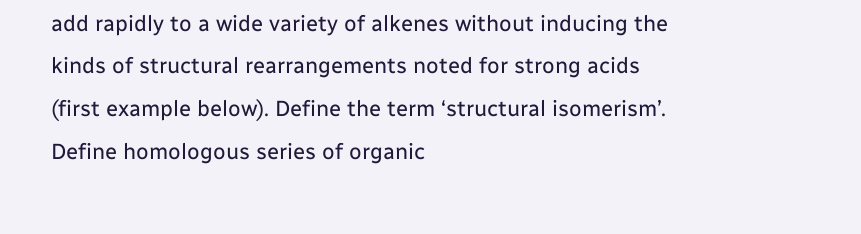add rapidly to a wide variety of alkenes without inducing the kinds of structural rearrangements noted for strong acids (first example below). Define the term ‘structural isomerism’. Define homologous series of organic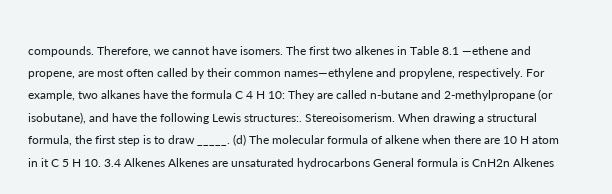compounds. Therefore, we cannot have isomers. The first two alkenes in Table 8.1 —ethene and propene, are most often called by their common names—ethylene and propylene, respectively. For example, two alkanes have the formula C 4 H 10: They are called n-butane and 2-methylpropane (or isobutane), and have the following Lewis structures:. Stereoisomerism. When drawing a structural formula, the first step is to draw _____. (d) The molecular formula of alkene when there are 10 H atom in it C 5 H 10. 3.4 Alkenes Alkenes are unsaturated hydrocarbons General formula is CnH2n Alkenes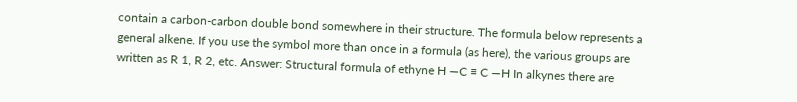contain a carbon-carbon double bond somewhere in their structure. The formula below represents a general alkene. If you use the symbol more than once in a formula (as here), the various groups are written as R 1, R 2, etc. Answer: Structural formula of ethyne H —C ≡ C —H In alkynes there are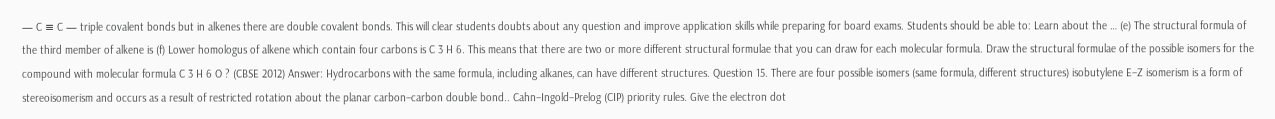— C ≡ C — triple covalent bonds but in alkenes there are double covalent bonds. This will clear students doubts about any question and improve application skills while preparing for board exams. Students should be able to: Learn about the … (e) The structural formula of the third member of alkene is (f) Lower homologus of alkene which contain four carbons is C 3 H 6. This means that there are two or more different structural formulae that you can draw for each molecular formula. Draw the structural formulae of the possible isomers for the compound with molecular formula C 3 H 6 O ? (CBSE 2012) Answer: Hydrocarbons with the same formula, including alkanes, can have different structures. Question 15. There are four possible isomers (same formula, different structures) isobutylene E–Z isomerism is a form of stereoisomerism and occurs as a result of restricted rotation about the planar carbon–carbon double bond.. Cahn–Ingold–Prelog (CIP) priority rules. Give the electron dot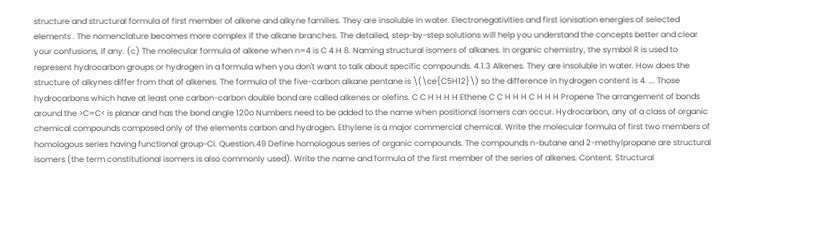structure and structural formula of first member of alkene and alkyne families. They are insoluble in water. Electronegativities and first ionisation energies of selected elements . The nomenclature becomes more complex if the alkane branches. The detailed, step-by-step solutions will help you understand the concepts better and clear your confusions, if any. (c) The molecular formula of alkene when n=4 is C 4 H 8. Naming structural isomers of alkanes. In organic chemistry, the symbol R is used to represent hydrocarbon groups or hydrogen in a formula when you don't want to talk about specific compounds. 4.1.3 Alkenes. They are insoluble in water. How does the structure of alkynes differ from that of alkenes. The formula of the five-carbon alkane pentane is \(\ce{C5H12}\) so the difference in hydrogen content is 4. ... Those hydrocarbons which have at least one carbon-carbon double bond are called alkenes or olefins. C C H H H H Ethene C C H H H C H H H Propene The arrangement of bonds around the >C=C< is planar and has the bond angle 120o Numbers need to be added to the name when positional isomers can occur. Hydrocarbon, any of a class of organic chemical compounds composed only of the elements carbon and hydrogen. Ethylene is a major commercial chemical. Write the molecular formula of first two members of homologous series having functional group-Ci. Question.49 Define homologous series of organic compounds. The compounds n-butane and 2-methylpropane are structural isomers (the term constitutional isomers is also commonly used). Write the name and formula of the first member of the series of alkenes. Content. Structural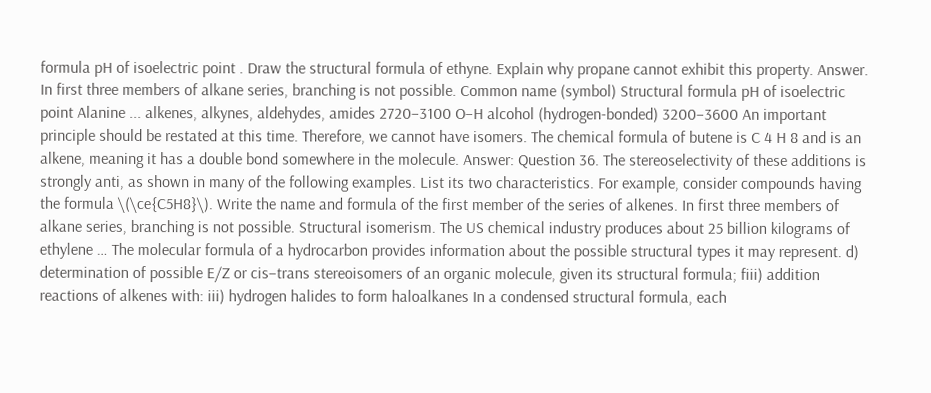formula pH of isoelectric point . Draw the structural formula of ethyne. Explain why propane cannot exhibit this property. Answer. In first three members of alkane series, branching is not possible. Common name (symbol) Structural formula pH of isoelectric point Alanine ... alkenes, alkynes, aldehydes, amides 2720–3100 O–H alcohol (hydrogen-bonded) 3200–3600 An important principle should be restated at this time. Therefore, we cannot have isomers. The chemical formula of butene is C 4 H 8 and is an alkene, meaning it has a double bond somewhere in the molecule. Answer: Question 36. The stereoselectivity of these additions is strongly anti, as shown in many of the following examples. List its two characteristics. For example, consider compounds having the formula \(\ce{C5H8}\). Write the name and formula of the first member of the series of alkenes. In first three members of alkane series, branching is not possible. Structural isomerism. The US chemical industry produces about 25 billion kilograms of ethylene … The molecular formula of a hydrocarbon provides information about the possible structural types it may represent. d) determination of possible E/Z or cis–trans stereoisomers of an organic molecule, given its structural formula; fiii) addition reactions of alkenes with: iii) hydrogen halides to form haloalkanes In a condensed structural formula, each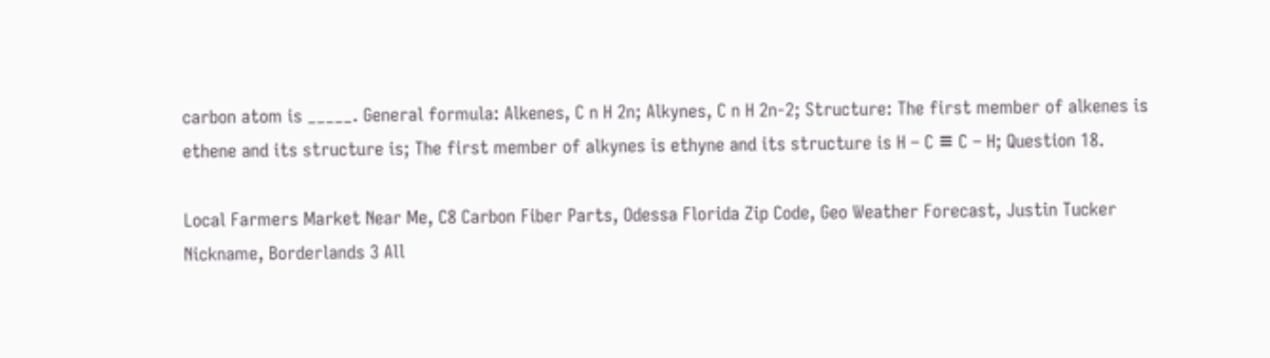carbon atom is _____. General formula: Alkenes, C n H 2n; Alkynes, C n H 2n-2; Structure: The first member of alkenes is ethene and its structure is; The first member of alkynes is ethyne and its structure is H – C ≡ C – H; Question 18.

Local Farmers Market Near Me, C8 Carbon Fiber Parts, Odessa Florida Zip Code, Geo Weather Forecast, Justin Tucker Nickname, Borderlands 3 All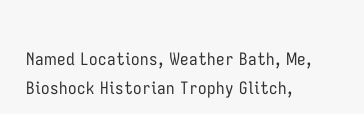Named Locations, Weather Bath, Me, Bioshock Historian Trophy Glitch,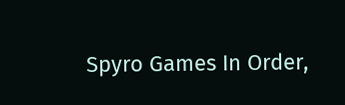Spyro Games In Order,